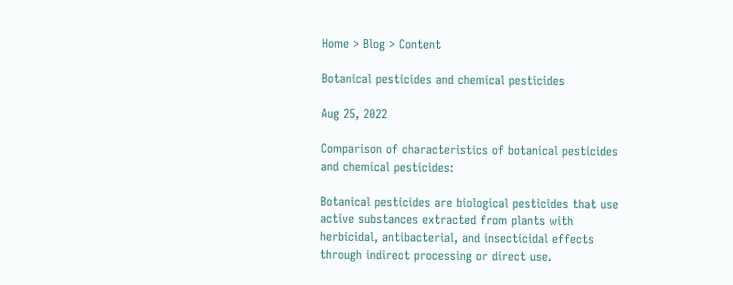Home > Blog > Content

Botanical pesticides and chemical pesticides

Aug 25, 2022

Comparison of characteristics of botanical pesticides and chemical pesticides:

Botanical pesticides are biological pesticides that use active substances extracted from plants with herbicidal, antibacterial, and insecticidal effects through indirect processing or direct use.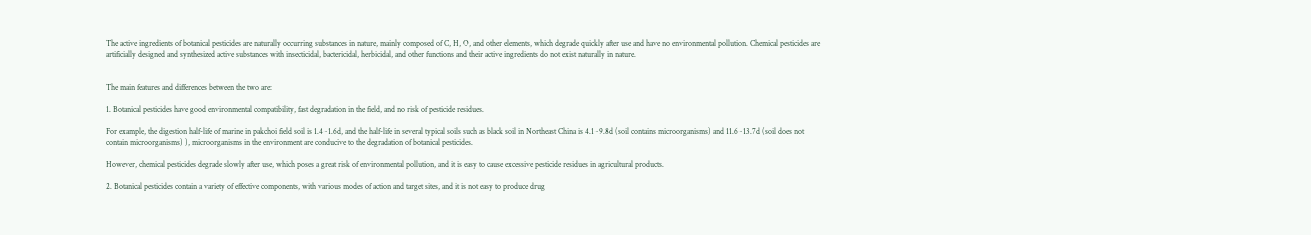The active ingredients of botanical pesticides are naturally occurring substances in nature, mainly composed of C, H, O, and other elements, which degrade quickly after use and have no environmental pollution. Chemical pesticides are artificially designed and synthesized active substances with insecticidal, bactericidal, herbicidal, and other functions and their active ingredients do not exist naturally in nature.


The main features and differences between the two are:

1. Botanical pesticides have good environmental compatibility, fast degradation in the field, and no risk of pesticide residues.

For example, the digestion half-life of marine in pakchoi field soil is 1.4~1.6d, and the half-life in several typical soils such as black soil in Northeast China is 4.1~9.8d (soil contains microorganisms) and 11.6~13.7d (soil does not contain microorganisms) ), microorganisms in the environment are conducive to the degradation of botanical pesticides.

However, chemical pesticides degrade slowly after use, which poses a great risk of environmental pollution, and it is easy to cause excessive pesticide residues in agricultural products.

2. Botanical pesticides contain a variety of effective components, with various modes of action and target sites, and it is not easy to produce drug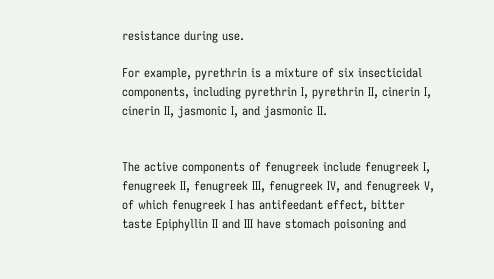resistance during use.

For example, pyrethrin is a mixture of six insecticidal components, including pyrethrin I, pyrethrin II, cinerin I, cinerin II, jasmonic I, and jasmonic II.


The active components of fenugreek include fenugreek I, fenugreek II, fenugreek III, fenugreek IV, and fenugreek Ⅴ, of which fenugreek I has antifeedant effect, bitter taste Epiphyllin II and III have stomach poisoning and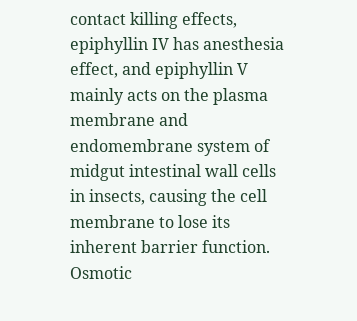contact killing effects, epiphyllin IV has anesthesia effect, and epiphyllin V mainly acts on the plasma membrane and endomembrane system of midgut intestinal wall cells in insects, causing the cell membrane to lose its inherent barrier function. Osmotic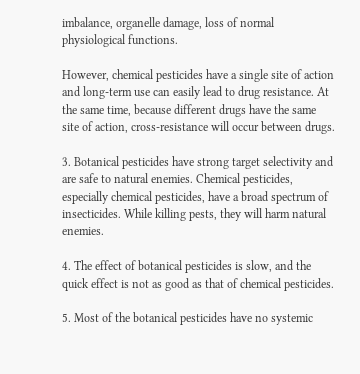imbalance, organelle damage, loss of normal physiological functions.

However, chemical pesticides have a single site of action and long-term use can easily lead to drug resistance. At the same time, because different drugs have the same site of action, cross-resistance will occur between drugs.

3. Botanical pesticides have strong target selectivity and are safe to natural enemies. Chemical pesticides, especially chemical pesticides, have a broad spectrum of insecticides. While killing pests, they will harm natural enemies.

4. The effect of botanical pesticides is slow, and the quick effect is not as good as that of chemical pesticides.

5. Most of the botanical pesticides have no systemic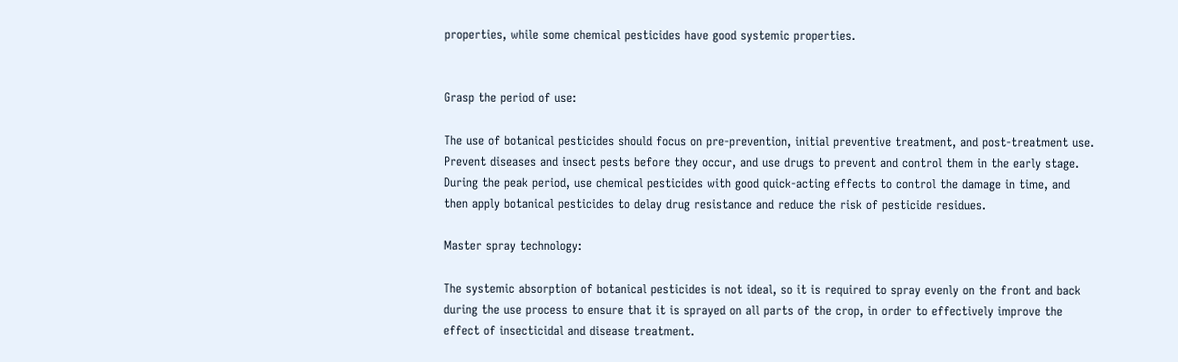properties, while some chemical pesticides have good systemic properties.


Grasp the period of use:

The use of botanical pesticides should focus on pre-prevention, initial preventive treatment, and post-treatment use. Prevent diseases and insect pests before they occur, and use drugs to prevent and control them in the early stage. During the peak period, use chemical pesticides with good quick-acting effects to control the damage in time, and then apply botanical pesticides to delay drug resistance and reduce the risk of pesticide residues.

Master spray technology:

The systemic absorption of botanical pesticides is not ideal, so it is required to spray evenly on the front and back during the use process to ensure that it is sprayed on all parts of the crop, in order to effectively improve the effect of insecticidal and disease treatment.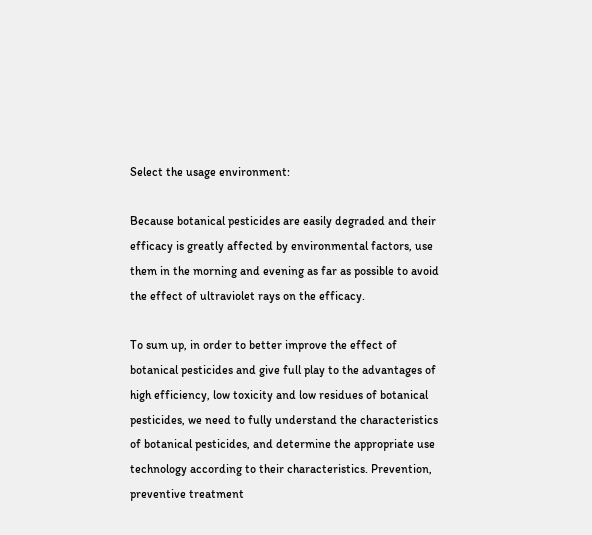Select the usage environment:

Because botanical pesticides are easily degraded and their efficacy is greatly affected by environmental factors, use them in the morning and evening as far as possible to avoid the effect of ultraviolet rays on the efficacy.

To sum up, in order to better improve the effect of botanical pesticides and give full play to the advantages of high efficiency, low toxicity and low residues of botanical pesticides, we need to fully understand the characteristics of botanical pesticides, and determine the appropriate use technology according to their characteristics. Prevention, preventive treatment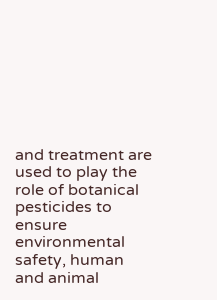and treatment are used to play the role of botanical pesticides to ensure environmental safety, human and animal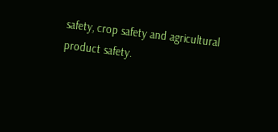safety, crop safety and agricultural product safety.